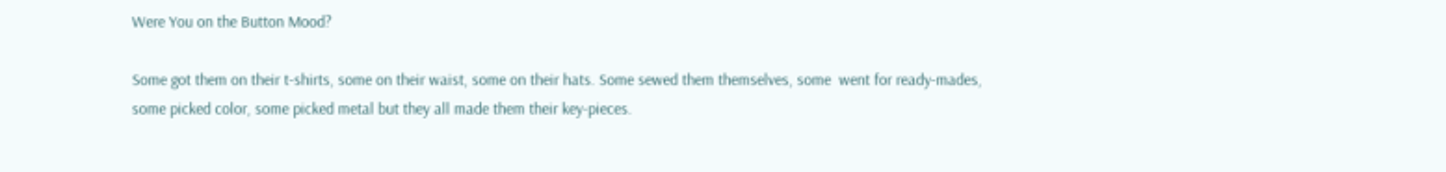Were You on the Button Mood?

Some got them on their t-shirts, some on their waist, some on their hats. Some sewed them themselves, some  went for ready-mades, some picked color, some picked metal but they all made them their key-pieces.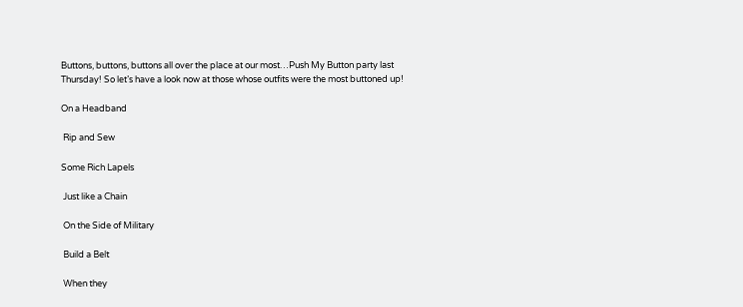Buttons, buttons, buttons all over the place at our most…Push My Button party last Thursday! So let’s have a look now at those whose outfits were the most buttoned up!

On a Headband

 Rip and Sew

Some Rich Lapels

 Just like a Chain

 On the Side of Military

 Build a Belt

 When they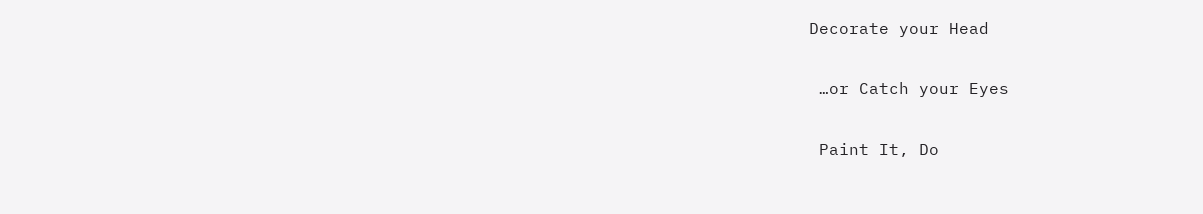Decorate your Head

 …or Catch your Eyes

 Paint It, Do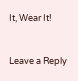It, Wear It!


Leave a Reply